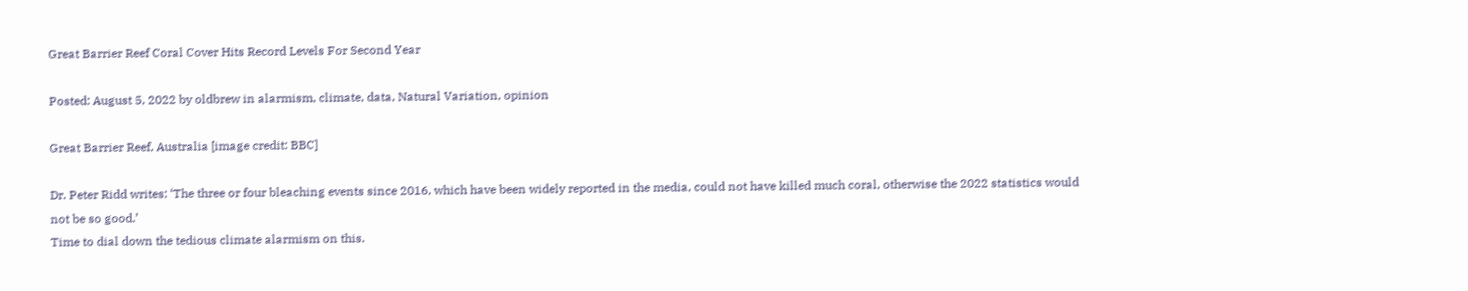Great Barrier Reef Coral Cover Hits Record Levels For Second Year

Posted: August 5, 2022 by oldbrew in alarmism, climate, data, Natural Variation, opinion

Great Barrier Reef, Australia [image credit: BBC]

Dr. Peter Ridd writes: ‘The three or four bleaching events since 2016, which have been widely reported in the media, could not have killed much coral, otherwise the 2022 statistics would not be so good.’
Time to dial down the tedious climate alarmism on this.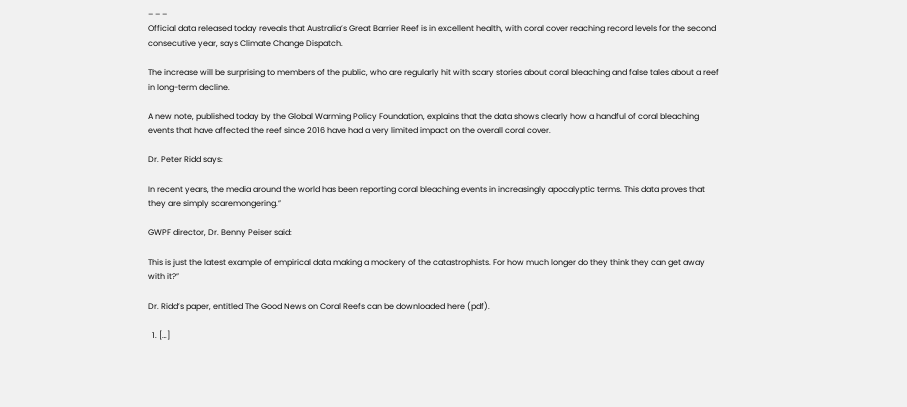– – –
Official data released today reveals that Australia’s Great Barrier Reef is in excellent health, with coral cover reaching record levels for the second consecutive year, says Climate Change Dispatch.

The increase will be surprising to members of the public, who are regularly hit with scary stories about coral bleaching and false tales about a reef in long-term decline.

A new note, published today by the Global Warming Policy Foundation, explains that the data shows clearly how a handful of coral bleaching events that have affected the reef since 2016 have had a very limited impact on the overall coral cover.

Dr. Peter Ridd says:

In recent years, the media around the world has been reporting coral bleaching events in increasingly apocalyptic terms. This data proves that they are simply scaremongering.”

GWPF director, Dr. Benny Peiser said:

This is just the latest example of empirical data making a mockery of the catastrophists. For how much longer do they think they can get away with it?”

Dr. Ridd’s paper, entitled The Good News on Coral Reefs can be downloaded here (pdf).

  1. […]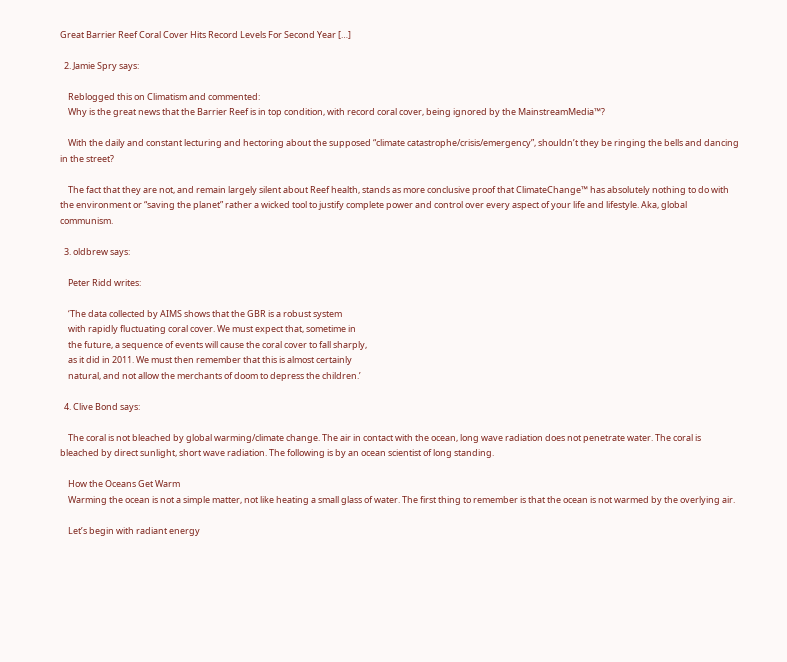Great Barrier Reef Coral Cover Hits Record Levels For Second Year […]

  2. Jamie Spry says:

    Reblogged this on Climatism and commented:
    Why is the great news that the Barrier Reef is in top condition, with record coral cover, being ignored by the MainstreamMedia™?

    With the daily and constant lecturing and hectoring about the supposed “climate catastrophe/crisis/emergency”, shouldn’t they be ringing the bells and dancing in the street?

    The fact that they are not, and remain largely silent about Reef health, stands as more conclusive proof that ClimateChange™ has absolutely nothing to do with the environment or “saving the planet” rather a wicked tool to justify complete power and control over every aspect of your life and lifestyle. Aka, global communism.

  3. oldbrew says:

    Peter Ridd writes:

    ‘The data collected by AIMS shows that the GBR is a robust system
    with rapidly fluctuating coral cover. We must expect that, sometime in
    the future, a sequence of events will cause the coral cover to fall sharply,
    as it did in 2011. We must then remember that this is almost certainly
    natural, and not allow the merchants of doom to depress the children.’

  4. Clive Bond says:

    The coral is not bleached by global warming/climate change. The air in contact with the ocean, long wave radiation does not penetrate water. The coral is bleached by direct sunlight, short wave radiation. The following is by an ocean scientist of long standing.

    How the Oceans Get Warm
    Warming the ocean is not a simple matter, not like heating a small glass of water. The first thing to remember is that the ocean is not warmed by the overlying air.

    Let’s begin with radiant energy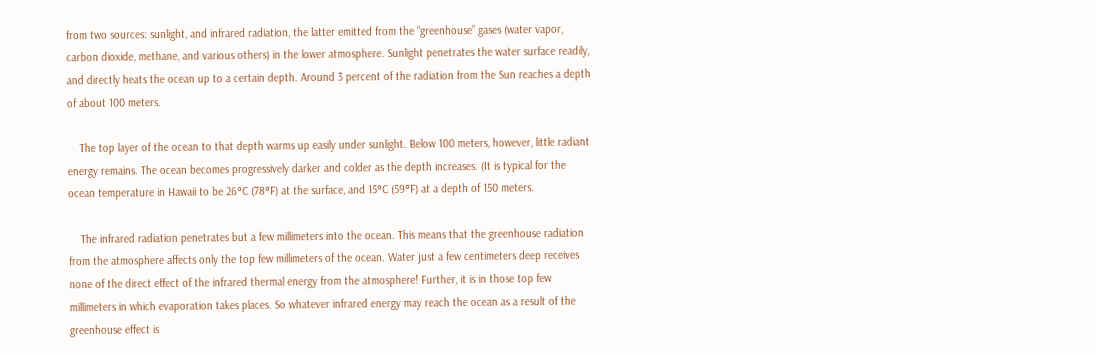from two sources: sunlight, and infrared radiation, the latter emitted from the “greenhouse” gases (water vapor, carbon dioxide, methane, and various others) in the lower atmosphere. Sunlight penetrates the water surface readily, and directly heats the ocean up to a certain depth. Around 3 percent of the radiation from the Sun reaches a depth of about 100 meters.

    The top layer of the ocean to that depth warms up easily under sunlight. Below 100 meters, however, little radiant energy remains. The ocean becomes progressively darker and colder as the depth increases. (It is typical for the ocean temperature in Hawaii to be 26°C (78°F) at the surface, and 15°C (59°F) at a depth of 150 meters.

    The infrared radiation penetrates but a few millimeters into the ocean. This means that the greenhouse radiation from the atmosphere affects only the top few millimeters of the ocean. Water just a few centimeters deep receives none of the direct effect of the infrared thermal energy from the atmosphere! Further, it is in those top few millimeters in which evaporation takes places. So whatever infrared energy may reach the ocean as a result of the greenhouse effect is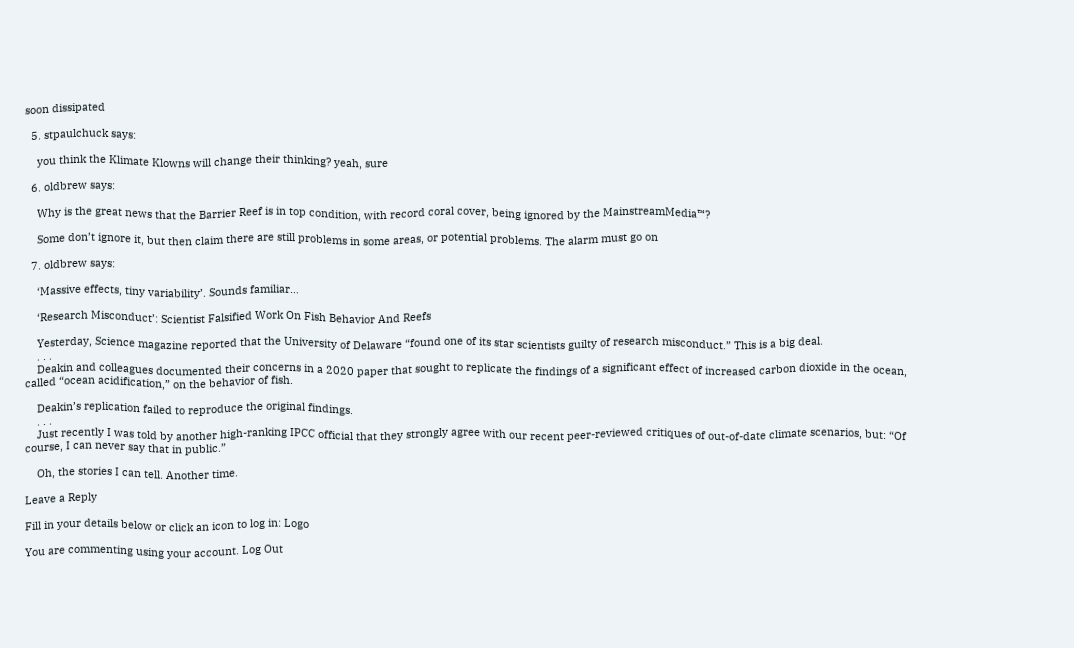soon dissipated

  5. stpaulchuck says:

    you think the Klimate Klowns will change their thinking? yeah, sure

  6. oldbrew says:

    Why is the great news that the Barrier Reef is in top condition, with record coral cover, being ignored by the MainstreamMedia™?

    Some don’t ignore it, but then claim there are still problems in some areas, or potential problems. The alarm must go on

  7. oldbrew says:

    ‘Massive effects, tiny variability’. Sounds familiar…

    ‘Research Misconduct’: Scientist Falsified Work On Fish Behavior And Reefs

    Yesterday, Science magazine reported that the University of Delaware “found one of its star scientists guilty of research misconduct.” This is a big deal.
    . . .
    Deakin and colleagues documented their concerns in a 2020 paper that sought to replicate the findings of a significant effect of increased carbon dioxide in the ocean, called “ocean acidification,” on the behavior of fish.

    Deakin’s replication failed to reproduce the original findings.
    . . .
    Just recently I was told by another high-ranking IPCC official that they strongly agree with our recent peer-reviewed critiques of out-of-date climate scenarios, but: “Of course, I can never say that in public.”

    Oh, the stories I can tell. Another time.

Leave a Reply

Fill in your details below or click an icon to log in: Logo

You are commenting using your account. Log Out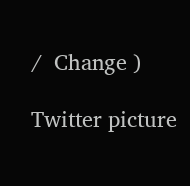/  Change )

Twitter picture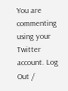You are commenting using your Twitter account. Log Out /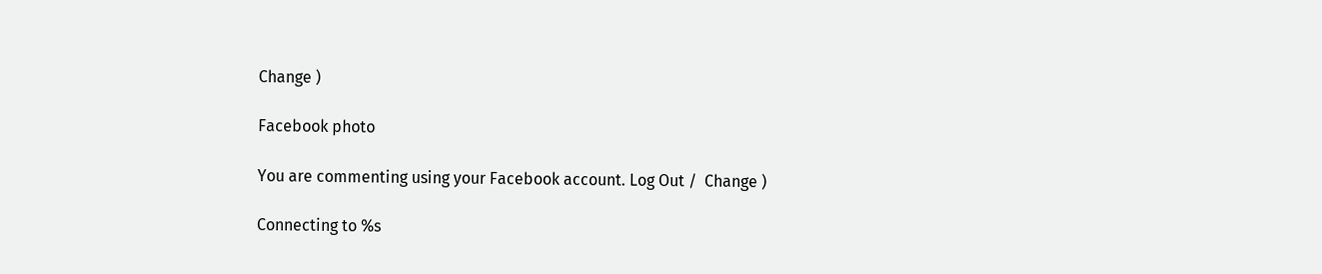Change )

Facebook photo

You are commenting using your Facebook account. Log Out /  Change )

Connecting to %s